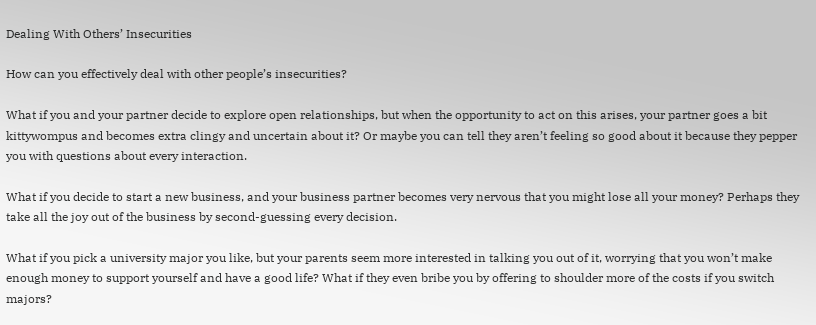Dealing With Others’ Insecurities

How can you effectively deal with other people’s insecurities?

What if you and your partner decide to explore open relationships, but when the opportunity to act on this arises, your partner goes a bit kittywompus and becomes extra clingy and uncertain about it? Or maybe you can tell they aren’t feeling so good about it because they pepper you with questions about every interaction.

What if you decide to start a new business, and your business partner becomes very nervous that you might lose all your money? Perhaps they take all the joy out of the business by second-guessing every decision.

What if you pick a university major you like, but your parents seem more interested in talking you out of it, worrying that you won’t make enough money to support yourself and have a good life? What if they even bribe you by offering to shoulder more of the costs if you switch majors?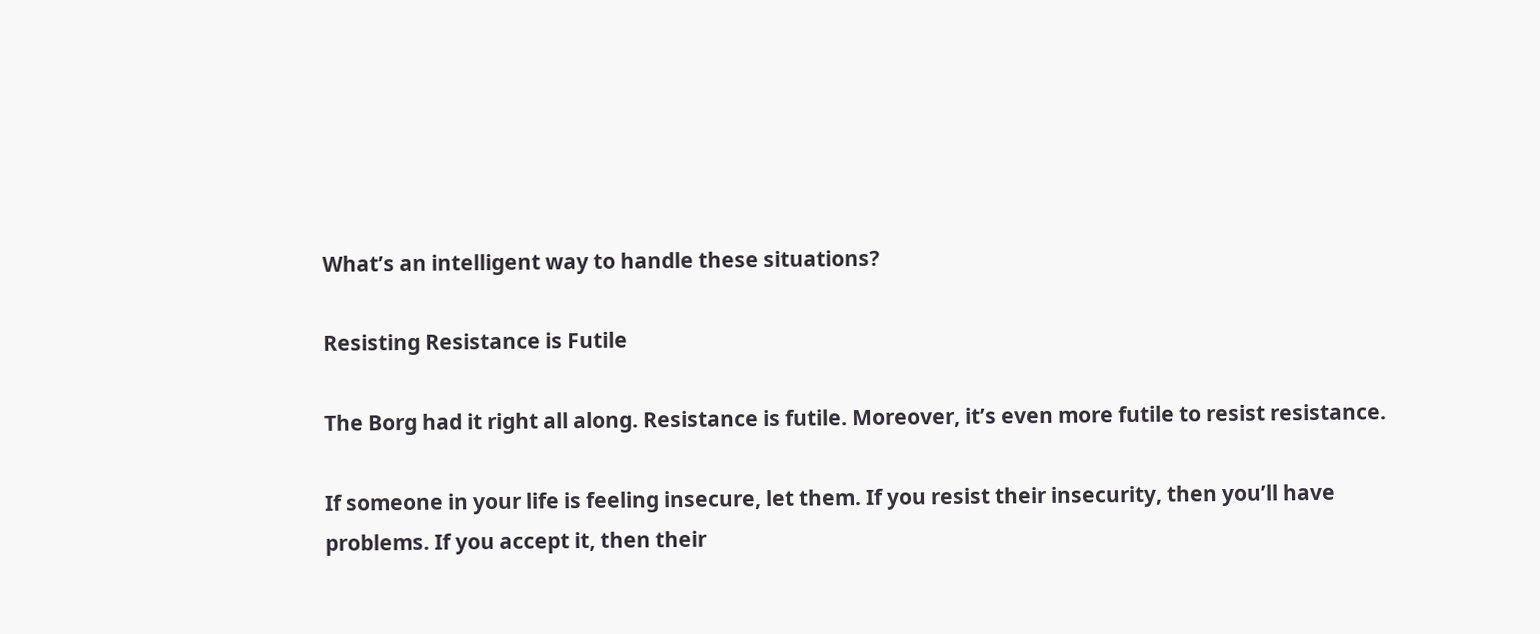What’s an intelligent way to handle these situations?

Resisting Resistance is Futile

The Borg had it right all along. Resistance is futile. Moreover, it’s even more futile to resist resistance.

If someone in your life is feeling insecure, let them. If you resist their insecurity, then you’ll have problems. If you accept it, then their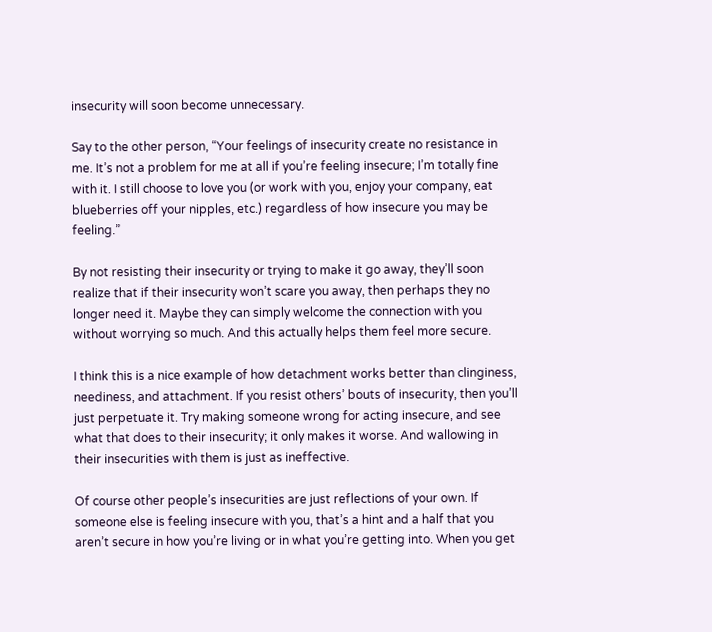insecurity will soon become unnecessary.

Say to the other person, “Your feelings of insecurity create no resistance in me. It’s not a problem for me at all if you’re feeling insecure; I’m totally fine with it. I still choose to love you (or work with you, enjoy your company, eat blueberries off your nipples, etc.) regardless of how insecure you may be feeling.”

By not resisting their insecurity or trying to make it go away, they’ll soon realize that if their insecurity won’t scare you away, then perhaps they no longer need it. Maybe they can simply welcome the connection with you without worrying so much. And this actually helps them feel more secure.

I think this is a nice example of how detachment works better than clinginess, neediness, and attachment. If you resist others’ bouts of insecurity, then you’ll just perpetuate it. Try making someone wrong for acting insecure, and see what that does to their insecurity; it only makes it worse. And wallowing in their insecurities with them is just as ineffective.

Of course other people’s insecurities are just reflections of your own. If someone else is feeling insecure with you, that’s a hint and a half that you aren’t secure in how you’re living or in what you’re getting into. When you get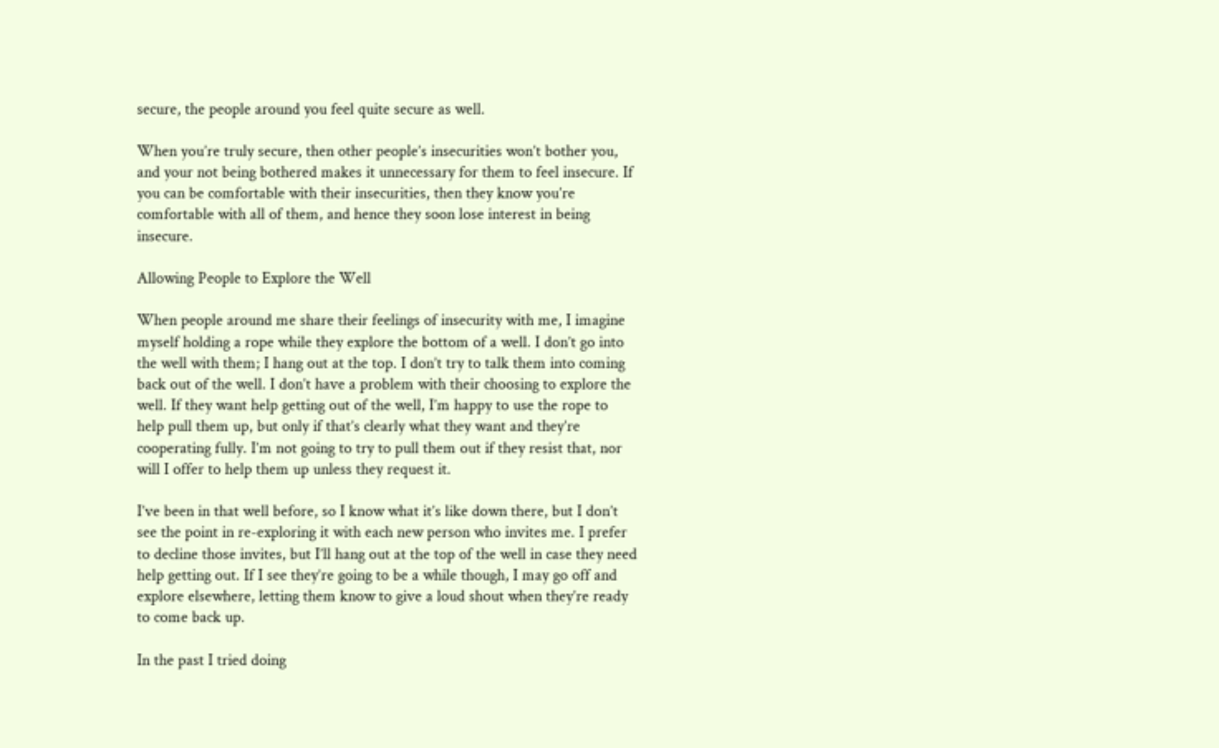secure, the people around you feel quite secure as well.

When you’re truly secure, then other people’s insecurities won’t bother you, and your not being bothered makes it unnecessary for them to feel insecure. If you can be comfortable with their insecurities, then they know you’re comfortable with all of them, and hence they soon lose interest in being insecure.

Allowing People to Explore the Well

When people around me share their feelings of insecurity with me, I imagine myself holding a rope while they explore the bottom of a well. I don’t go into the well with them; I hang out at the top. I don’t try to talk them into coming back out of the well. I don’t have a problem with their choosing to explore the well. If they want help getting out of the well, I’m happy to use the rope to help pull them up, but only if that’s clearly what they want and they’re cooperating fully. I’m not going to try to pull them out if they resist that, nor will I offer to help them up unless they request it.

I’ve been in that well before, so I know what it’s like down there, but I don’t see the point in re-exploring it with each new person who invites me. I prefer to decline those invites, but I’ll hang out at the top of the well in case they need help getting out. If I see they’re going to be a while though, I may go off and explore elsewhere, letting them know to give a loud shout when they’re ready to come back up.

In the past I tried doing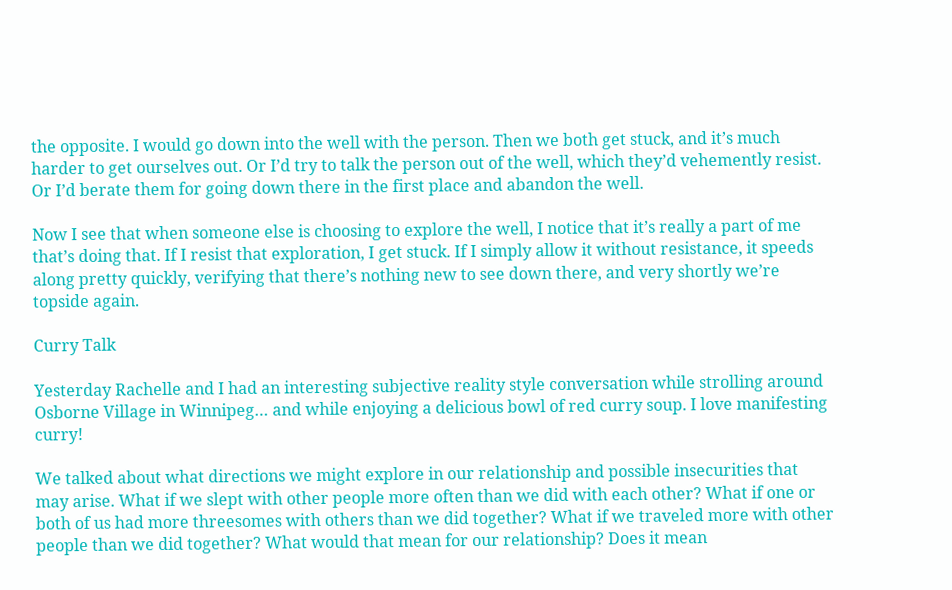the opposite. I would go down into the well with the person. Then we both get stuck, and it’s much harder to get ourselves out. Or I’d try to talk the person out of the well, which they’d vehemently resist. Or I’d berate them for going down there in the first place and abandon the well.

Now I see that when someone else is choosing to explore the well, I notice that it’s really a part of me that’s doing that. If I resist that exploration, I get stuck. If I simply allow it without resistance, it speeds along pretty quickly, verifying that there’s nothing new to see down there, and very shortly we’re topside again.

Curry Talk

Yesterday Rachelle and I had an interesting subjective reality style conversation while strolling around Osborne Village in Winnipeg… and while enjoying a delicious bowl of red curry soup. I love manifesting curry!

We talked about what directions we might explore in our relationship and possible insecurities that may arise. What if we slept with other people more often than we did with each other? What if one or both of us had more threesomes with others than we did together? What if we traveled more with other people than we did together? What would that mean for our relationship? Does it mean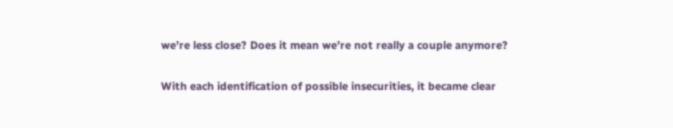we’re less close? Does it mean we’re not really a couple anymore?

With each identification of possible insecurities, it became clear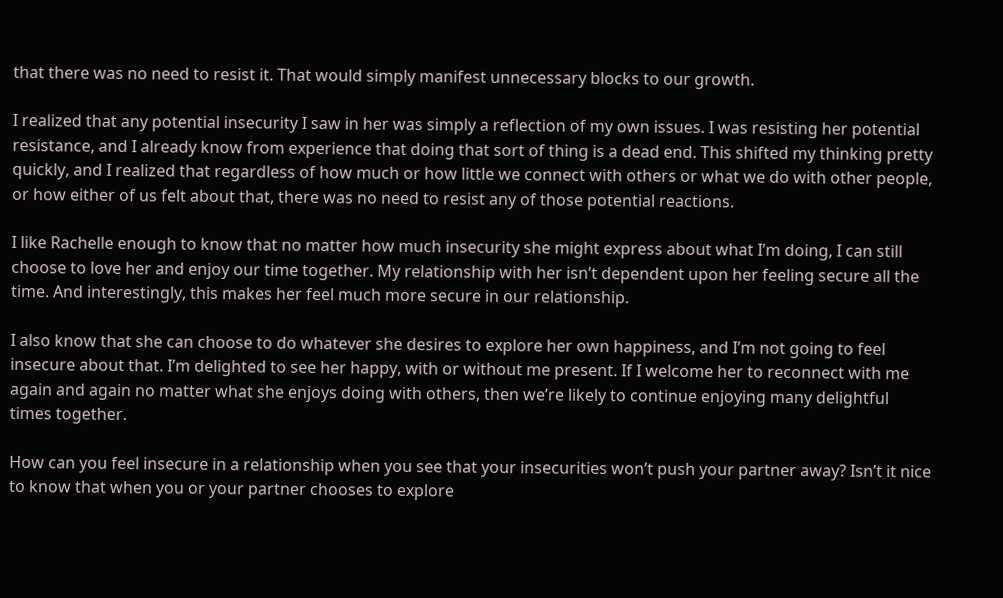that there was no need to resist it. That would simply manifest unnecessary blocks to our growth.

I realized that any potential insecurity I saw in her was simply a reflection of my own issues. I was resisting her potential resistance, and I already know from experience that doing that sort of thing is a dead end. This shifted my thinking pretty quickly, and I realized that regardless of how much or how little we connect with others or what we do with other people, or how either of us felt about that, there was no need to resist any of those potential reactions.

I like Rachelle enough to know that no matter how much insecurity she might express about what I’m doing, I can still choose to love her and enjoy our time together. My relationship with her isn’t dependent upon her feeling secure all the time. And interestingly, this makes her feel much more secure in our relationship.

I also know that she can choose to do whatever she desires to explore her own happiness, and I’m not going to feel insecure about that. I’m delighted to see her happy, with or without me present. If I welcome her to reconnect with me again and again no matter what she enjoys doing with others, then we’re likely to continue enjoying many delightful times together.

How can you feel insecure in a relationship when you see that your insecurities won’t push your partner away? Isn’t it nice to know that when you or your partner chooses to explore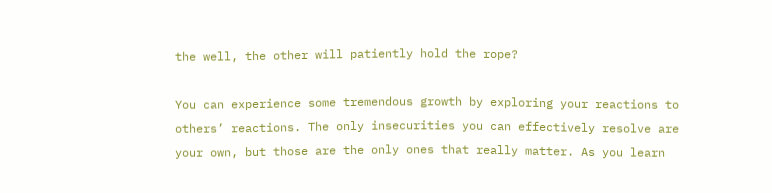the well, the other will patiently hold the rope?

You can experience some tremendous growth by exploring your reactions to others’ reactions. The only insecurities you can effectively resolve are your own, but those are the only ones that really matter. As you learn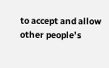to accept and allow other people’s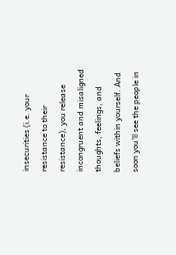insecurities (i.e. your resistance to their resistance), you release incongruent and misaligned thoughts, feelings, and beliefs within yourself. And soon you’ll see the people in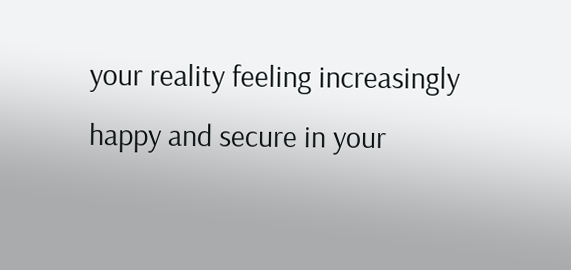your reality feeling increasingly happy and secure in your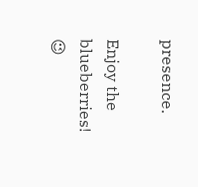presence.

Enjoy the blueberries! 😉